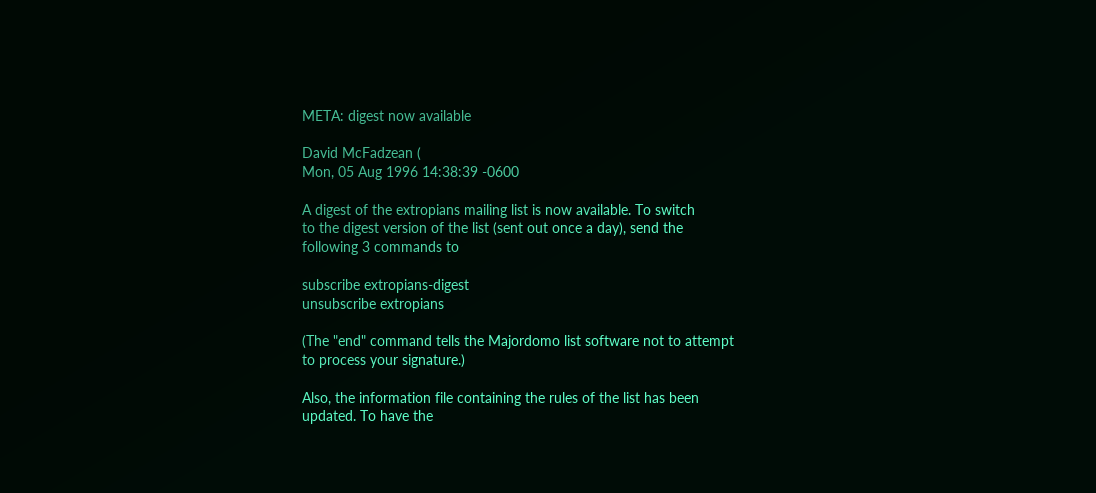META: digest now available

David McFadzean (
Mon, 05 Aug 1996 14:38:39 -0600

A digest of the extropians mailing list is now available. To switch
to the digest version of the list (sent out once a day), send the
following 3 commands to

subscribe extropians-digest
unsubscribe extropians

(The "end" command tells the Majordomo list software not to attempt
to process your signature.)

Also, the information file containing the rules of the list has been
updated. To have the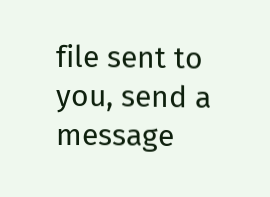file sent to you, send a message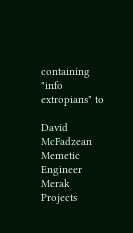containing
"info extropians" to

David McFadzean
Memetic Engineer
Merak Projects